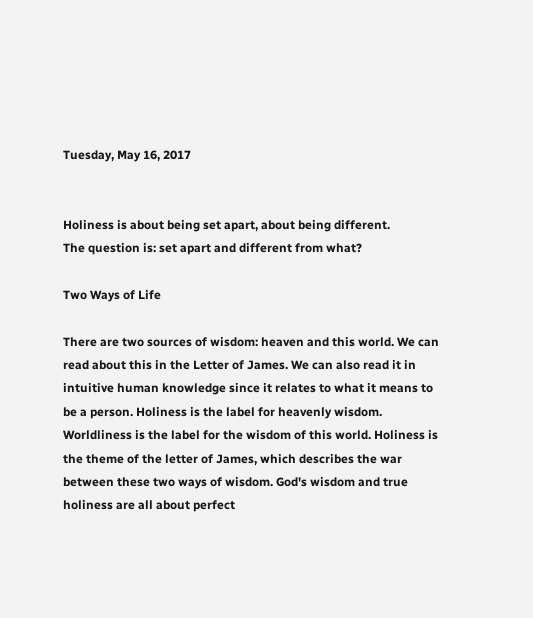Tuesday, May 16, 2017


Holiness is about being set apart, about being different.
The question is: set apart and different from what?

Two Ways of Life

There are two sources of wisdom: heaven and this world. We can read about this in the Letter of James. We can also read it in intuitive human knowledge since it relates to what it means to be a person. Holiness is the label for heavenly wisdom. Worldliness is the label for the wisdom of this world. Holiness is the theme of the letter of James, which describes the war between these two ways of wisdom. God's wisdom and true holiness are all about perfect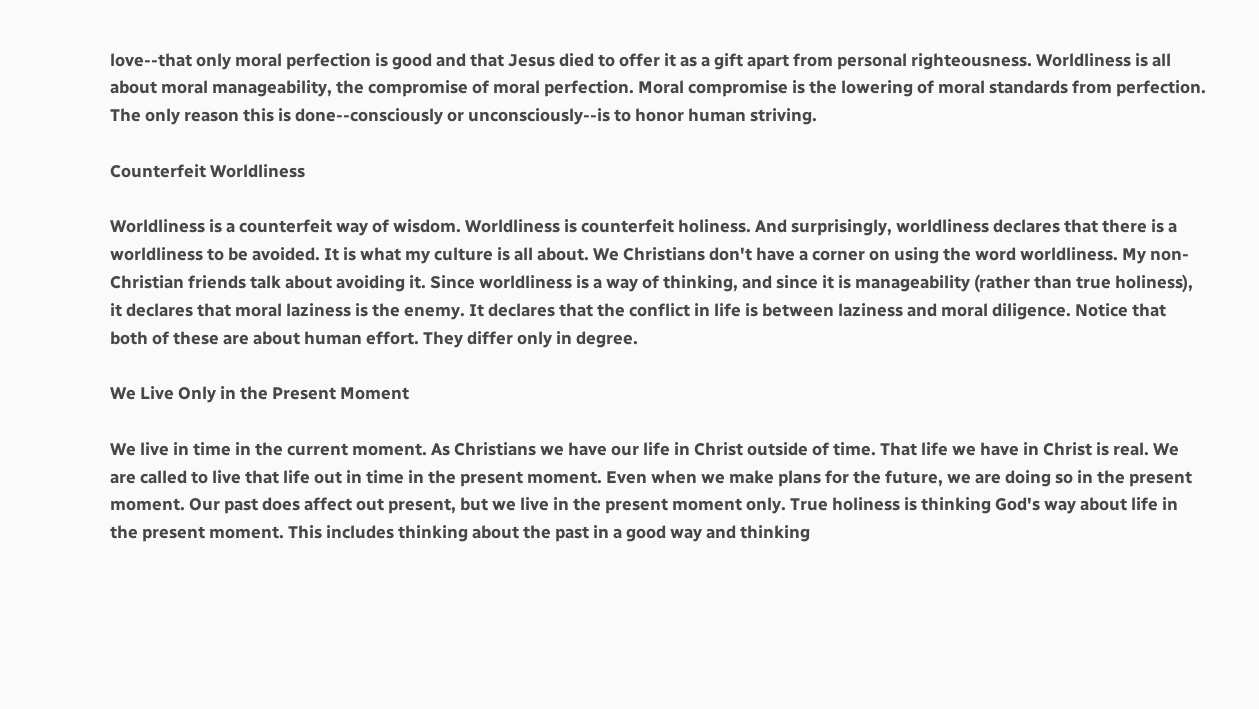love--that only moral perfection is good and that Jesus died to offer it as a gift apart from personal righteousness. Worldliness is all about moral manageability, the compromise of moral perfection. Moral compromise is the lowering of moral standards from perfection. The only reason this is done--consciously or unconsciously--is to honor human striving.

Counterfeit Worldliness

Worldliness is a counterfeit way of wisdom. Worldliness is counterfeit holiness. And surprisingly, worldliness declares that there is a worldliness to be avoided. It is what my culture is all about. We Christians don't have a corner on using the word worldliness. My non-Christian friends talk about avoiding it. Since worldliness is a way of thinking, and since it is manageability (rather than true holiness), it declares that moral laziness is the enemy. It declares that the conflict in life is between laziness and moral diligence. Notice that both of these are about human effort. They differ only in degree.

We Live Only in the Present Moment

We live in time in the current moment. As Christians we have our life in Christ outside of time. That life we have in Christ is real. We are called to live that life out in time in the present moment. Even when we make plans for the future, we are doing so in the present moment. Our past does affect out present, but we live in the present moment only. True holiness is thinking God's way about life in the present moment. This includes thinking about the past in a good way and thinking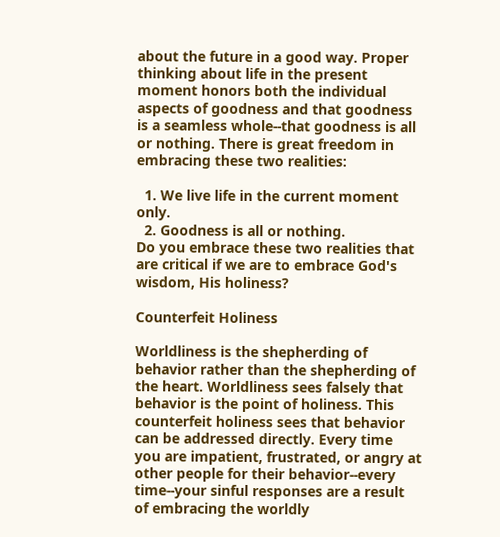about the future in a good way. Proper thinking about life in the present moment honors both the individual aspects of goodness and that goodness is a seamless whole--that goodness is all or nothing. There is great freedom in embracing these two realities:

  1. We live life in the current moment only.
  2. Goodness is all or nothing.
Do you embrace these two realities that are critical if we are to embrace God's wisdom, His holiness?

Counterfeit Holiness

Worldliness is the shepherding of behavior rather than the shepherding of the heart. Worldliness sees falsely that behavior is the point of holiness. This counterfeit holiness sees that behavior can be addressed directly. Every time you are impatient, frustrated, or angry at other people for their behavior--every time--your sinful responses are a result of embracing the worldly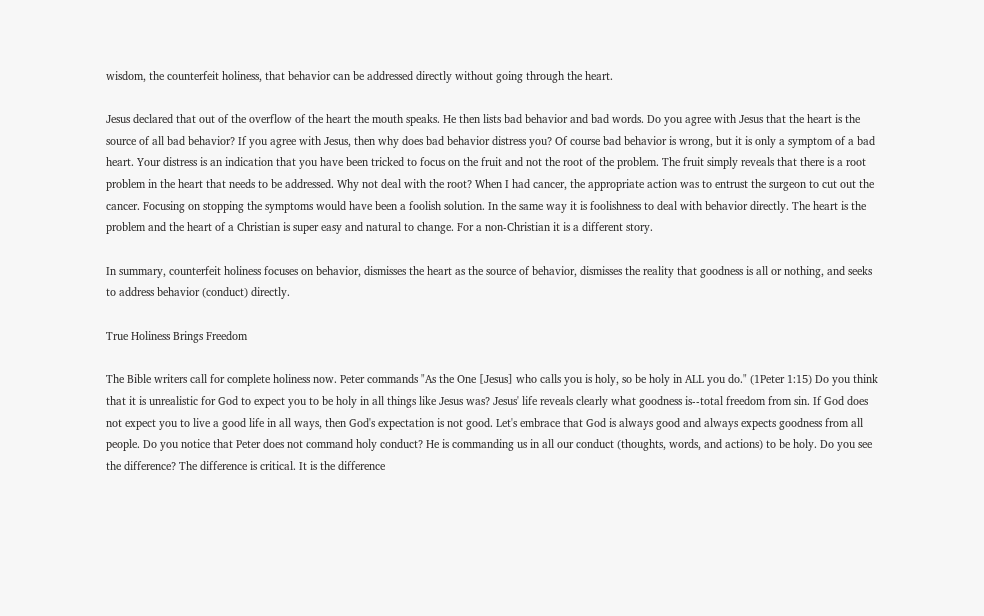wisdom, the counterfeit holiness, that behavior can be addressed directly without going through the heart.

Jesus declared that out of the overflow of the heart the mouth speaks. He then lists bad behavior and bad words. Do you agree with Jesus that the heart is the source of all bad behavior? If you agree with Jesus, then why does bad behavior distress you? Of course bad behavior is wrong, but it is only a symptom of a bad heart. Your distress is an indication that you have been tricked to focus on the fruit and not the root of the problem. The fruit simply reveals that there is a root problem in the heart that needs to be addressed. Why not deal with the root? When I had cancer, the appropriate action was to entrust the surgeon to cut out the cancer. Focusing on stopping the symptoms would have been a foolish solution. In the same way it is foolishness to deal with behavior directly. The heart is the problem and the heart of a Christian is super easy and natural to change. For a non-Christian it is a different story.

In summary, counterfeit holiness focuses on behavior, dismisses the heart as the source of behavior, dismisses the reality that goodness is all or nothing, and seeks to address behavior (conduct) directly.

True Holiness Brings Freedom

The Bible writers call for complete holiness now. Peter commands "As the One [Jesus] who calls you is holy, so be holy in ALL you do." (1Peter 1:15) Do you think that it is unrealistic for God to expect you to be holy in all things like Jesus was? Jesus' life reveals clearly what goodness is--total freedom from sin. If God does not expect you to live a good life in all ways, then God's expectation is not good. Let's embrace that God is always good and always expects goodness from all people. Do you notice that Peter does not command holy conduct? He is commanding us in all our conduct (thoughts, words, and actions) to be holy. Do you see the difference? The difference is critical. It is the difference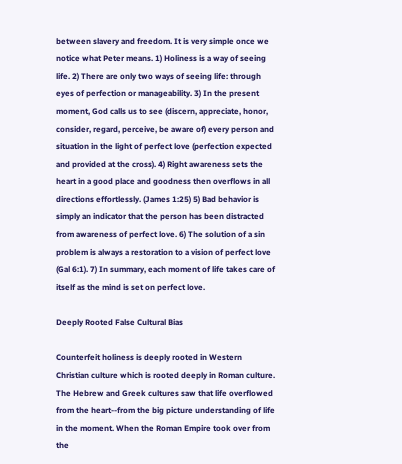between slavery and freedom. It is very simple once we notice what Peter means. 1) Holiness is a way of seeing life. 2) There are only two ways of seeing life: through eyes of perfection or manageability. 3) In the present moment, God calls us to see (discern, appreciate, honor, consider, regard, perceive, be aware of) every person and situation in the light of perfect love (perfection expected and provided at the cross). 4) Right awareness sets the heart in a good place and goodness then overflows in all directions effortlessly. (James 1:25) 5) Bad behavior is simply an indicator that the person has been distracted from awareness of perfect love. 6) The solution of a sin problem is always a restoration to a vision of perfect love (Gal 6:1). 7) In summary, each moment of life takes care of itself as the mind is set on perfect love.

Deeply Rooted False Cultural Bias

Counterfeit holiness is deeply rooted in Western Christian culture which is rooted deeply in Roman culture. The Hebrew and Greek cultures saw that life overflowed from the heart--from the big picture understanding of life in the moment. When the Roman Empire took over from the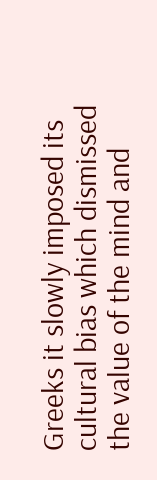Greeks it slowly imposed its cultural bias which dismissed the value of the mind and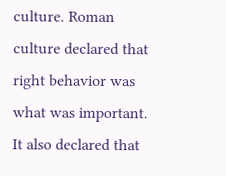culture. Roman culture declared that right behavior was what was important. It also declared that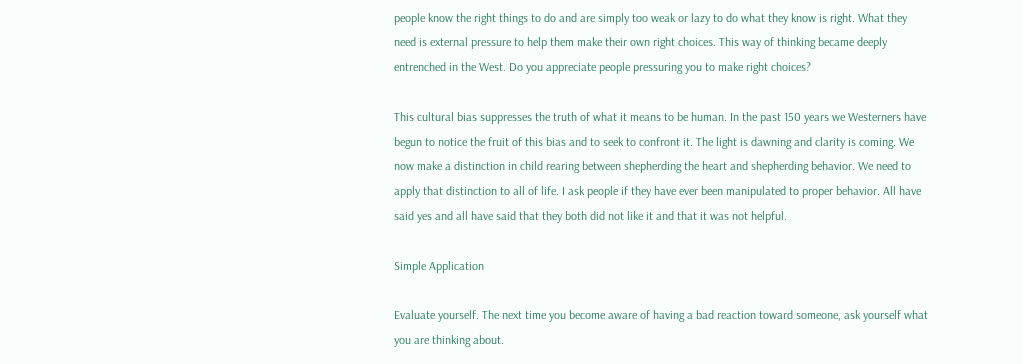people know the right things to do and are simply too weak or lazy to do what they know is right. What they need is external pressure to help them make their own right choices. This way of thinking became deeply entrenched in the West. Do you appreciate people pressuring you to make right choices?

This cultural bias suppresses the truth of what it means to be human. In the past 150 years we Westerners have begun to notice the fruit of this bias and to seek to confront it. The light is dawning and clarity is coming. We now make a distinction in child rearing between shepherding the heart and shepherding behavior. We need to apply that distinction to all of life. I ask people if they have ever been manipulated to proper behavior. All have said yes and all have said that they both did not like it and that it was not helpful.

Simple Application

Evaluate yourself. The next time you become aware of having a bad reaction toward someone, ask yourself what you are thinking about.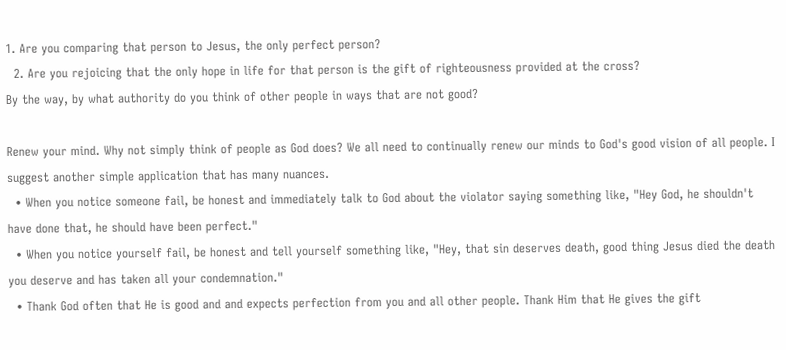1. Are you comparing that person to Jesus, the only perfect person?
  2. Are you rejoicing that the only hope in life for that person is the gift of righteousness provided at the cross?
By the way, by what authority do you think of other people in ways that are not good?

Renew your mind. Why not simply think of people as God does? We all need to continually renew our minds to God's good vision of all people. I suggest another simple application that has many nuances.
  • When you notice someone fail, be honest and immediately talk to God about the violator saying something like, "Hey God, he shouldn't have done that, he should have been perfect."
  • When you notice yourself fail, be honest and tell yourself something like, "Hey, that sin deserves death, good thing Jesus died the death you deserve and has taken all your condemnation."
  • Thank God often that He is good and and expects perfection from you and all other people. Thank Him that He gives the gift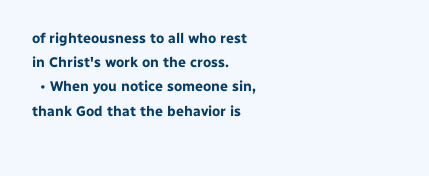of righteousness to all who rest in Christ's work on the cross.
  • When you notice someone sin, thank God that the behavior is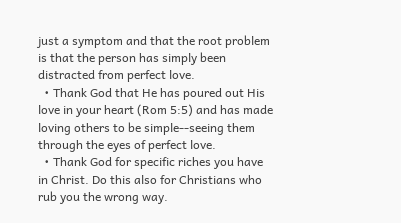just a symptom and that the root problem is that the person has simply been distracted from perfect love.
  • Thank God that He has poured out His love in your heart (Rom 5:5) and has made loving others to be simple--seeing them through the eyes of perfect love.
  • Thank God for specific riches you have in Christ. Do this also for Christians who rub you the wrong way.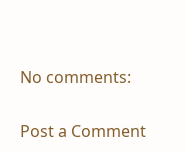No comments:

Post a Comment